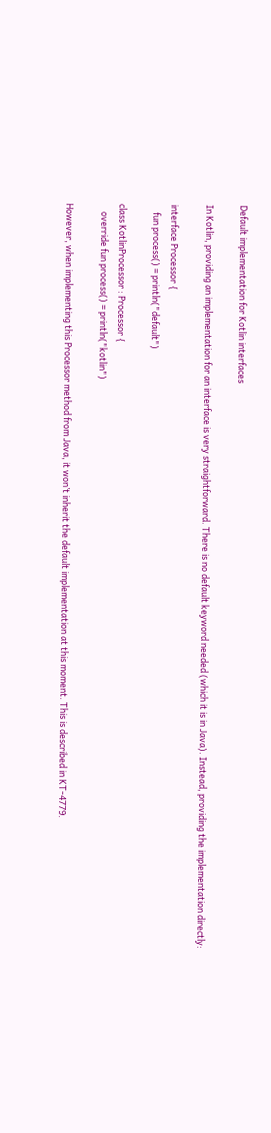Default implementation for Kotlin interfaces

In Kotlin, providing an implementation for an interface is very straightforward. There is no default keyword needed (which it is in Java). Instead, providing the implementation directly:

interface Processor {
    fun process() = println("default")

class KotlinProcessor : Processor {
    override fun process() = println("kotlin")

However, when implementing this Processor method from Java, it won’t inherit the default implementation at this moment. This is described in KT-4779.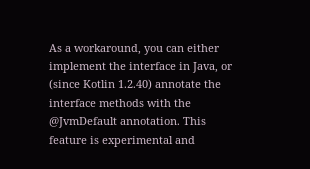As a workaround, you can either implement the interface in Java, or (since Kotlin 1.2.40) annotate the interface methods with the @JvmDefault annotation. This feature is experimental and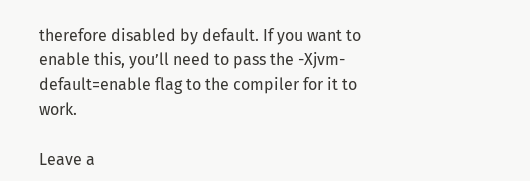therefore disabled by default. If you want to enable this, you’ll need to pass the -Xjvm-default=enable flag to the compiler for it to work.

Leave a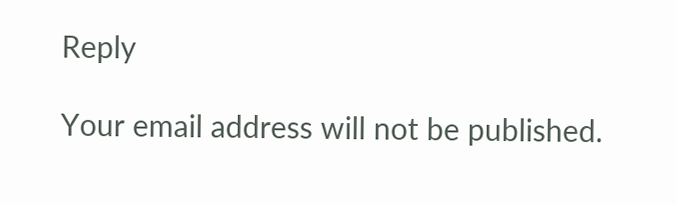Reply

Your email address will not be published.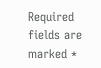Required fields are marked *